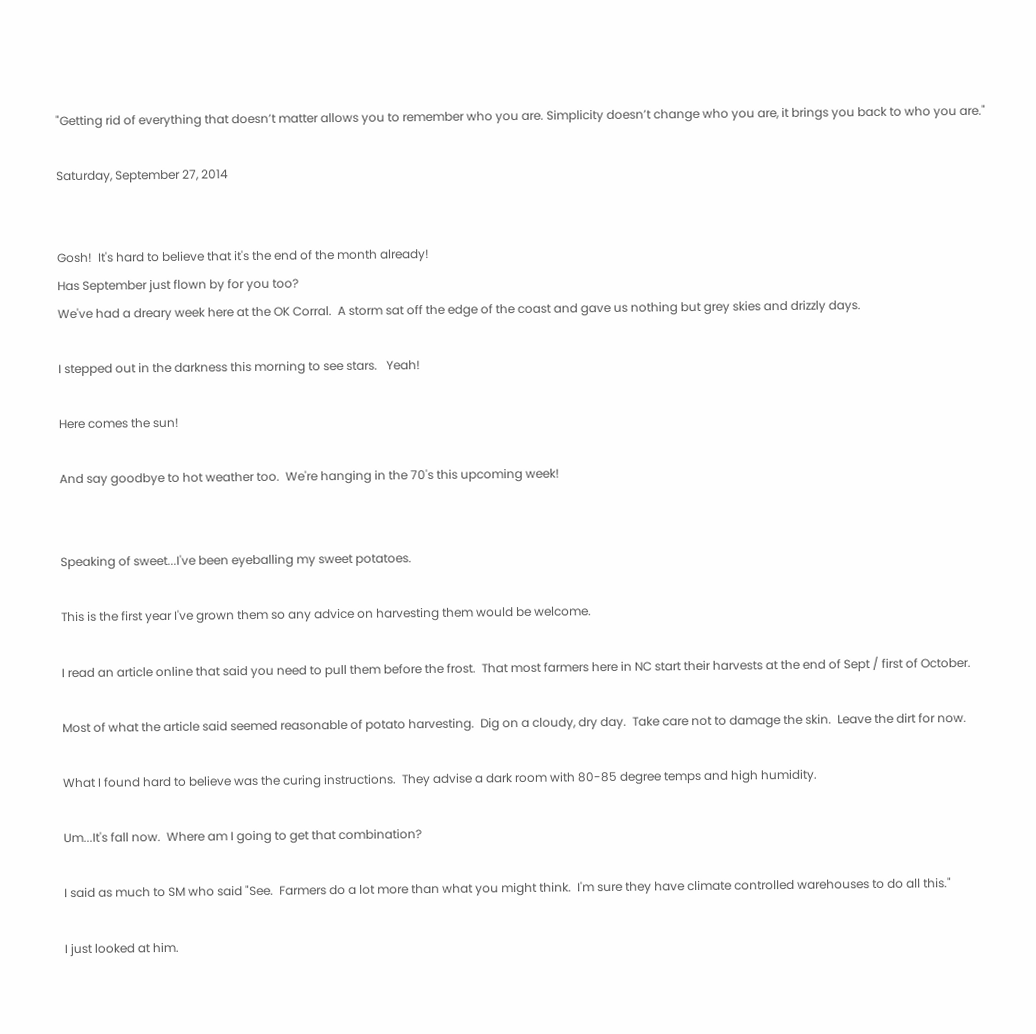"Getting rid of everything that doesn’t matter allows you to remember who you are. Simplicity doesn’t change who you are, it brings you back to who you are."

Saturday, September 27, 2014


Gosh!  It's hard to believe that it's the end of the month already!
Has September just flown by for you too?
We've had a dreary week here at the OK Corral.  A storm sat off the edge of the coast and gave us nothing but grey skies and drizzly days.

I stepped out in the darkness this morning to see stars.   Yeah!

Here comes the sun!

And say goodbye to hot weather too.  We're hanging in the 70's this upcoming week!


Speaking of sweet...I've been eyeballing my sweet potatoes.

This is the first year I've grown them so any advice on harvesting them would be welcome.

I read an article online that said you need to pull them before the frost.  That most farmers here in NC start their harvests at the end of Sept / first of October.

Most of what the article said seemed reasonable of potato harvesting.  Dig on a cloudy, dry day.  Take care not to damage the skin.  Leave the dirt for now.

What I found hard to believe was the curing instructions.  They advise a dark room with 80-85 degree temps and high humidity.

Um...It's fall now.  Where am I going to get that combination?

I said as much to SM who said "See.  Farmers do a lot more than what you might think.  I'm sure they have climate controlled warehouses to do all this."

I just looked at him.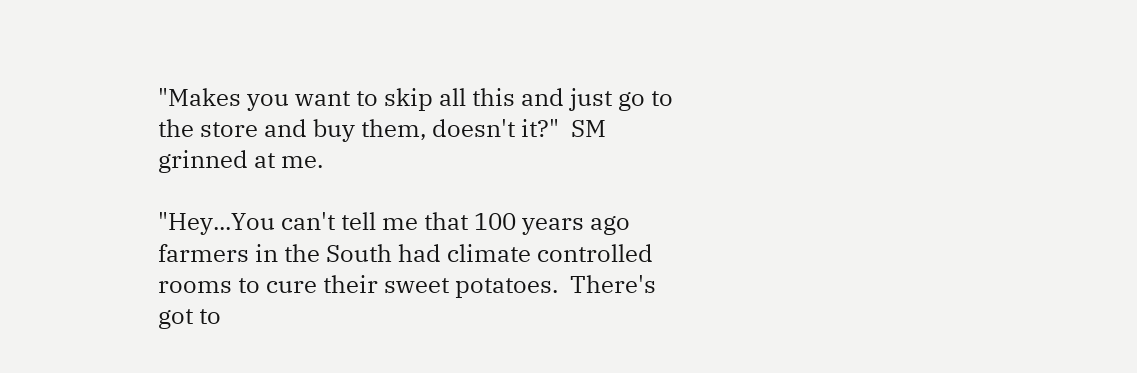"Makes you want to skip all this and just go to the store and buy them, doesn't it?"  SM grinned at me.

"Hey...You can't tell me that 100 years ago farmers in the South had climate controlled rooms to cure their sweet potatoes.  There's got to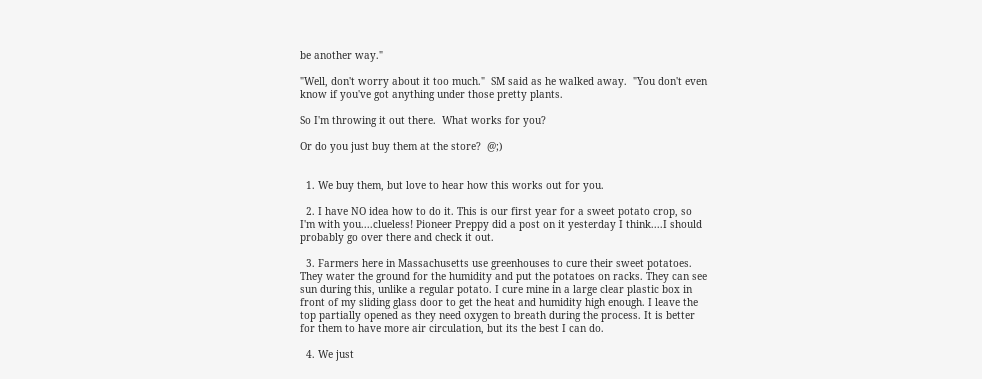be another way."

"Well, don't worry about it too much."  SM said as he walked away.  "You don't even know if you've got anything under those pretty plants.

So I'm throwing it out there.  What works for you?

Or do you just buy them at the store?  @;)


  1. We buy them, but love to hear how this works out for you.

  2. I have NO idea how to do it. This is our first year for a sweet potato crop, so I'm with you....clueless! Pioneer Preppy did a post on it yesterday I think....I should probably go over there and check it out.

  3. Farmers here in Massachusetts use greenhouses to cure their sweet potatoes. They water the ground for the humidity and put the potatoes on racks. They can see sun during this, unlike a regular potato. I cure mine in a large clear plastic box in front of my sliding glass door to get the heat and humidity high enough. I leave the top partially opened as they need oxygen to breath during the process. It is better for them to have more air circulation, but its the best I can do.

  4. We just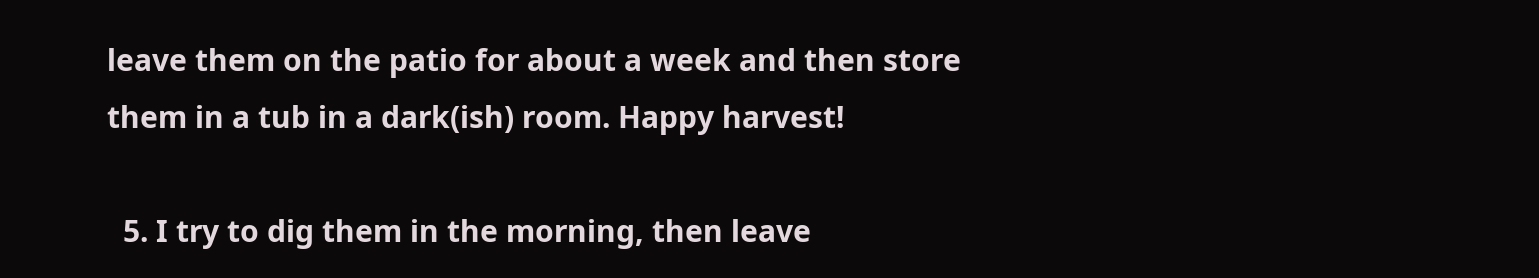leave them on the patio for about a week and then store them in a tub in a dark(ish) room. Happy harvest!

  5. I try to dig them in the morning, then leave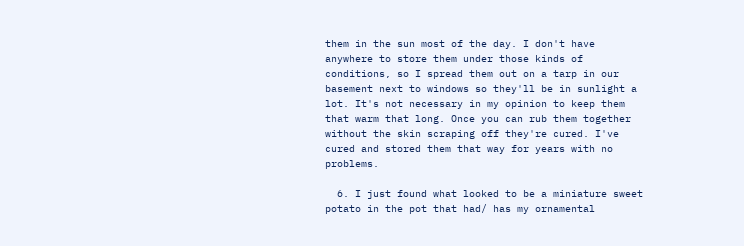them in the sun most of the day. I don't have anywhere to store them under those kinds of conditions, so I spread them out on a tarp in our basement next to windows so they'll be in sunlight a lot. It's not necessary in my opinion to keep them that warm that long. Once you can rub them together without the skin scraping off they're cured. I've cured and stored them that way for years with no problems.

  6. I just found what looked to be a miniature sweet potato in the pot that had/ has my ornamental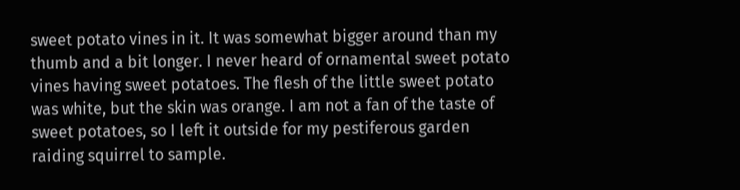sweet potato vines in it. It was somewhat bigger around than my thumb and a bit longer. I never heard of ornamental sweet potato vines having sweet potatoes. The flesh of the little sweet potato was white, but the skin was orange. I am not a fan of the taste of sweet potatoes, so I left it outside for my pestiferous garden raiding squirrel to sample.